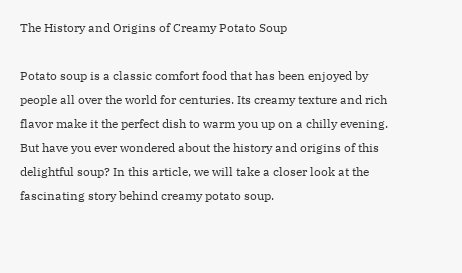The History and Origins of Creamy Potato Soup

Potato soup is a classic comfort food that has been enjoyed by people all over the world for centuries. Its creamy texture and rich flavor make it the perfect dish to warm you up on a chilly evening. But have you ever wondered about the history and origins of this delightful soup? In this article, we will take a closer look at the fascinating story behind creamy potato soup.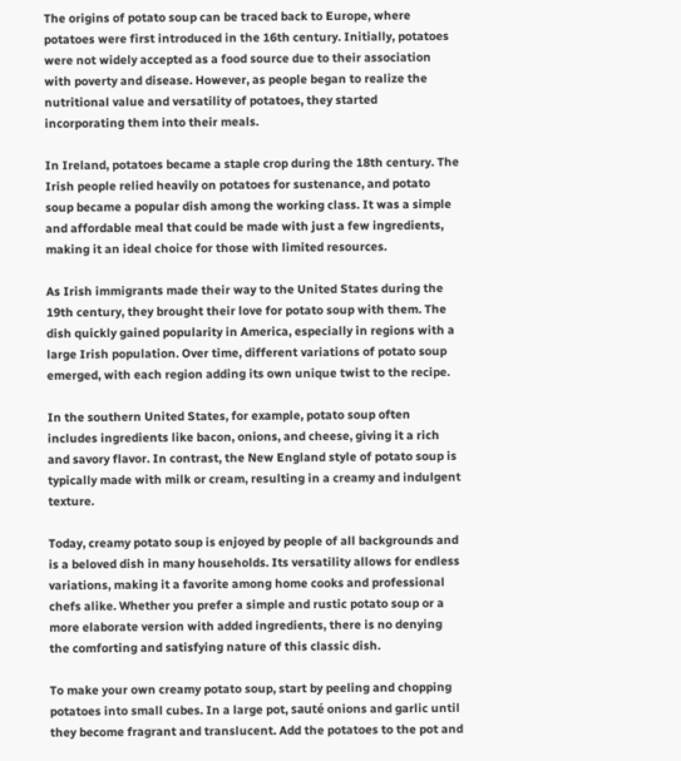The origins of potato soup can be traced back to Europe, where potatoes were first introduced in the 16th century. Initially, potatoes were not widely accepted as a food source due to their association with poverty and disease. However, as people began to realize the nutritional value and versatility of potatoes, they started incorporating them into their meals.

In Ireland, potatoes became a staple crop during the 18th century. The Irish people relied heavily on potatoes for sustenance, and potato soup became a popular dish among the working class. It was a simple and affordable meal that could be made with just a few ingredients, making it an ideal choice for those with limited resources.

As Irish immigrants made their way to the United States during the 19th century, they brought their love for potato soup with them. The dish quickly gained popularity in America, especially in regions with a large Irish population. Over time, different variations of potato soup emerged, with each region adding its own unique twist to the recipe.

In the southern United States, for example, potato soup often includes ingredients like bacon, onions, and cheese, giving it a rich and savory flavor. In contrast, the New England style of potato soup is typically made with milk or cream, resulting in a creamy and indulgent texture.

Today, creamy potato soup is enjoyed by people of all backgrounds and is a beloved dish in many households. Its versatility allows for endless variations, making it a favorite among home cooks and professional chefs alike. Whether you prefer a simple and rustic potato soup or a more elaborate version with added ingredients, there is no denying the comforting and satisfying nature of this classic dish.

To make your own creamy potato soup, start by peeling and chopping potatoes into small cubes. In a large pot, sauté onions and garlic until they become fragrant and translucent. Add the potatoes to the pot and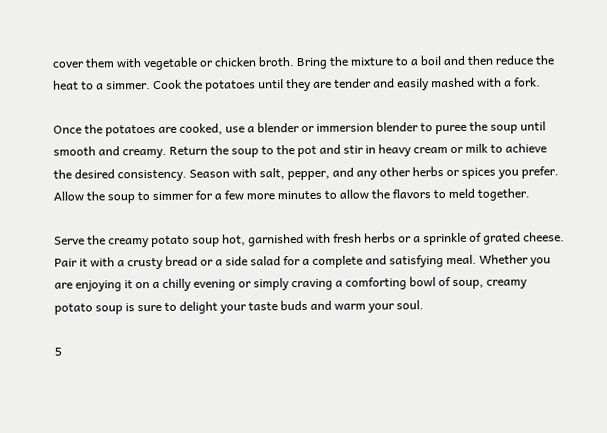cover them with vegetable or chicken broth. Bring the mixture to a boil and then reduce the heat to a simmer. Cook the potatoes until they are tender and easily mashed with a fork.

Once the potatoes are cooked, use a blender or immersion blender to puree the soup until smooth and creamy. Return the soup to the pot and stir in heavy cream or milk to achieve the desired consistency. Season with salt, pepper, and any other herbs or spices you prefer. Allow the soup to simmer for a few more minutes to allow the flavors to meld together.

Serve the creamy potato soup hot, garnished with fresh herbs or a sprinkle of grated cheese. Pair it with a crusty bread or a side salad for a complete and satisfying meal. Whether you are enjoying it on a chilly evening or simply craving a comforting bowl of soup, creamy potato soup is sure to delight your taste buds and warm your soul.

5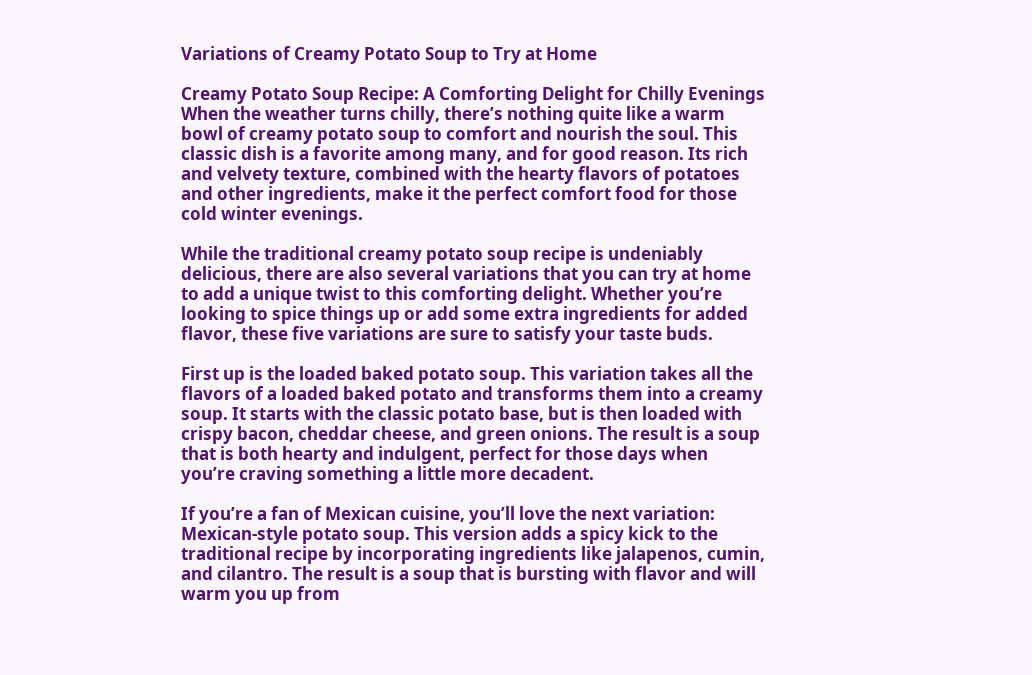Variations of Creamy Potato Soup to Try at Home

Creamy Potato Soup Recipe: A Comforting Delight for Chilly Evenings
When the weather turns chilly, there’s nothing quite like a warm bowl of creamy potato soup to comfort and nourish the soul. This classic dish is a favorite among many, and for good reason. Its rich and velvety texture, combined with the hearty flavors of potatoes and other ingredients, make it the perfect comfort food for those cold winter evenings.

While the traditional creamy potato soup recipe is undeniably delicious, there are also several variations that you can try at home to add a unique twist to this comforting delight. Whether you’re looking to spice things up or add some extra ingredients for added flavor, these five variations are sure to satisfy your taste buds.

First up is the loaded baked potato soup. This variation takes all the flavors of a loaded baked potato and transforms them into a creamy soup. It starts with the classic potato base, but is then loaded with crispy bacon, cheddar cheese, and green onions. The result is a soup that is both hearty and indulgent, perfect for those days when you’re craving something a little more decadent.

If you’re a fan of Mexican cuisine, you’ll love the next variation: Mexican-style potato soup. This version adds a spicy kick to the traditional recipe by incorporating ingredients like jalapenos, cumin, and cilantro. The result is a soup that is bursting with flavor and will warm you up from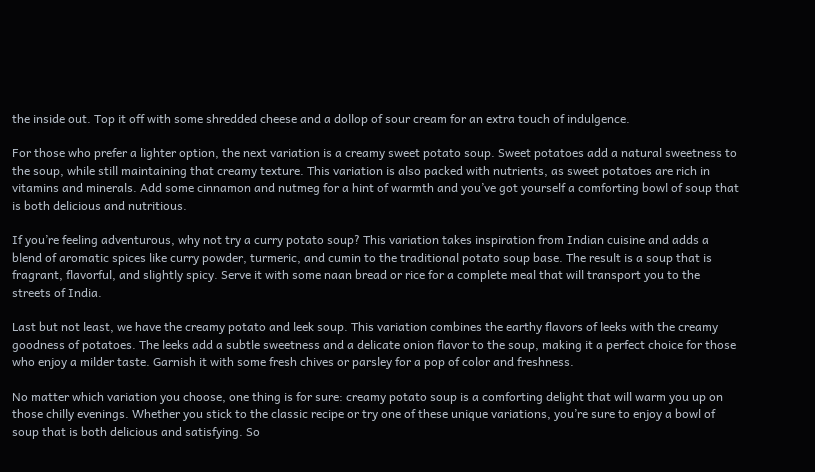the inside out. Top it off with some shredded cheese and a dollop of sour cream for an extra touch of indulgence.

For those who prefer a lighter option, the next variation is a creamy sweet potato soup. Sweet potatoes add a natural sweetness to the soup, while still maintaining that creamy texture. This variation is also packed with nutrients, as sweet potatoes are rich in vitamins and minerals. Add some cinnamon and nutmeg for a hint of warmth and you’ve got yourself a comforting bowl of soup that is both delicious and nutritious.

If you’re feeling adventurous, why not try a curry potato soup? This variation takes inspiration from Indian cuisine and adds a blend of aromatic spices like curry powder, turmeric, and cumin to the traditional potato soup base. The result is a soup that is fragrant, flavorful, and slightly spicy. Serve it with some naan bread or rice for a complete meal that will transport you to the streets of India.

Last but not least, we have the creamy potato and leek soup. This variation combines the earthy flavors of leeks with the creamy goodness of potatoes. The leeks add a subtle sweetness and a delicate onion flavor to the soup, making it a perfect choice for those who enjoy a milder taste. Garnish it with some fresh chives or parsley for a pop of color and freshness.

No matter which variation you choose, one thing is for sure: creamy potato soup is a comforting delight that will warm you up on those chilly evenings. Whether you stick to the classic recipe or try one of these unique variations, you’re sure to enjoy a bowl of soup that is both delicious and satisfying. So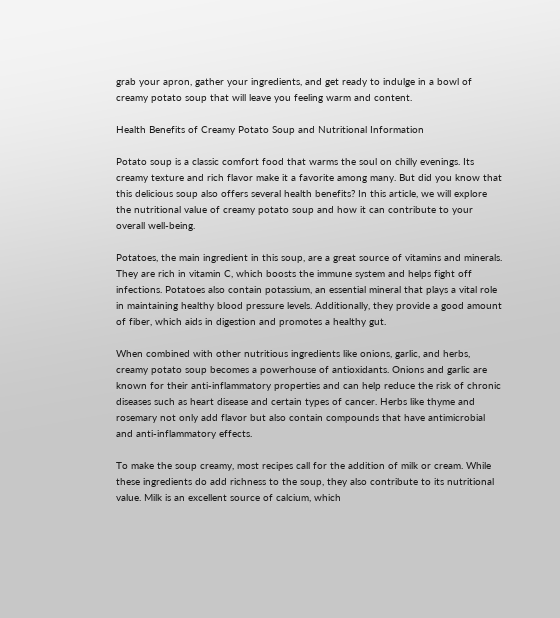grab your apron, gather your ingredients, and get ready to indulge in a bowl of creamy potato soup that will leave you feeling warm and content.

Health Benefits of Creamy Potato Soup and Nutritional Information

Potato soup is a classic comfort food that warms the soul on chilly evenings. Its creamy texture and rich flavor make it a favorite among many. But did you know that this delicious soup also offers several health benefits? In this article, we will explore the nutritional value of creamy potato soup and how it can contribute to your overall well-being.

Potatoes, the main ingredient in this soup, are a great source of vitamins and minerals. They are rich in vitamin C, which boosts the immune system and helps fight off infections. Potatoes also contain potassium, an essential mineral that plays a vital role in maintaining healthy blood pressure levels. Additionally, they provide a good amount of fiber, which aids in digestion and promotes a healthy gut.

When combined with other nutritious ingredients like onions, garlic, and herbs, creamy potato soup becomes a powerhouse of antioxidants. Onions and garlic are known for their anti-inflammatory properties and can help reduce the risk of chronic diseases such as heart disease and certain types of cancer. Herbs like thyme and rosemary not only add flavor but also contain compounds that have antimicrobial and anti-inflammatory effects.

To make the soup creamy, most recipes call for the addition of milk or cream. While these ingredients do add richness to the soup, they also contribute to its nutritional value. Milk is an excellent source of calcium, which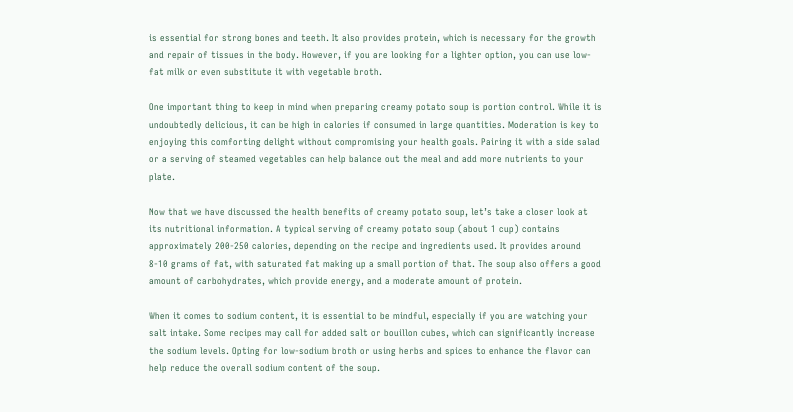is essential for strong bones and teeth. It also provides protein, which is necessary for the growth and repair of tissues in the body. However, if you are looking for a lighter option, you can use low-fat milk or even substitute it with vegetable broth.

One important thing to keep in mind when preparing creamy potato soup is portion control. While it is undoubtedly delicious, it can be high in calories if consumed in large quantities. Moderation is key to enjoying this comforting delight without compromising your health goals. Pairing it with a side salad or a serving of steamed vegetables can help balance out the meal and add more nutrients to your plate.

Now that we have discussed the health benefits of creamy potato soup, let’s take a closer look at its nutritional information. A typical serving of creamy potato soup (about 1 cup) contains approximately 200-250 calories, depending on the recipe and ingredients used. It provides around 8-10 grams of fat, with saturated fat making up a small portion of that. The soup also offers a good amount of carbohydrates, which provide energy, and a moderate amount of protein.

When it comes to sodium content, it is essential to be mindful, especially if you are watching your salt intake. Some recipes may call for added salt or bouillon cubes, which can significantly increase the sodium levels. Opting for low-sodium broth or using herbs and spices to enhance the flavor can help reduce the overall sodium content of the soup.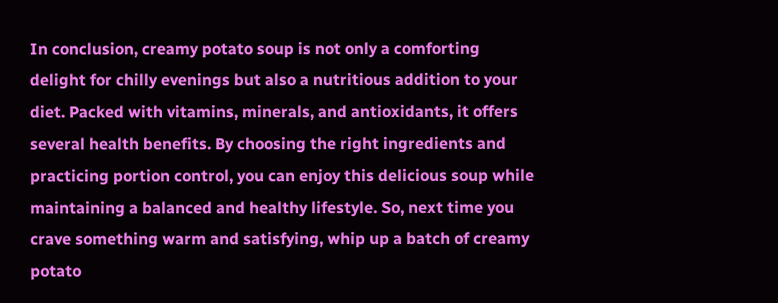In conclusion, creamy potato soup is not only a comforting delight for chilly evenings but also a nutritious addition to your diet. Packed with vitamins, minerals, and antioxidants, it offers several health benefits. By choosing the right ingredients and practicing portion control, you can enjoy this delicious soup while maintaining a balanced and healthy lifestyle. So, next time you crave something warm and satisfying, whip up a batch of creamy potato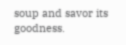soup and savor its goodness.